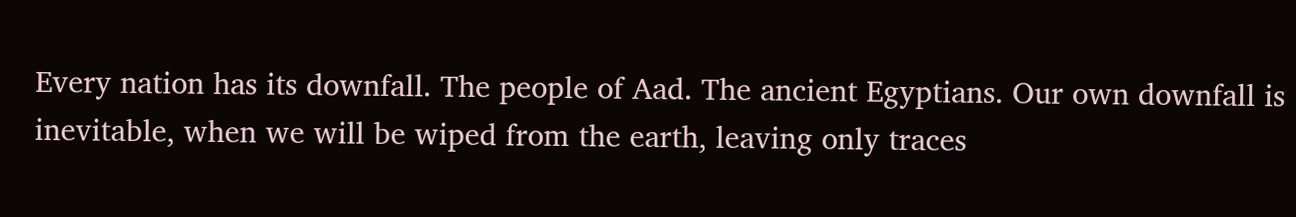Every nation has its downfall. The people of Aad. The ancient Egyptians. Our own downfall is inevitable, when we will be wiped from the earth, leaving only traces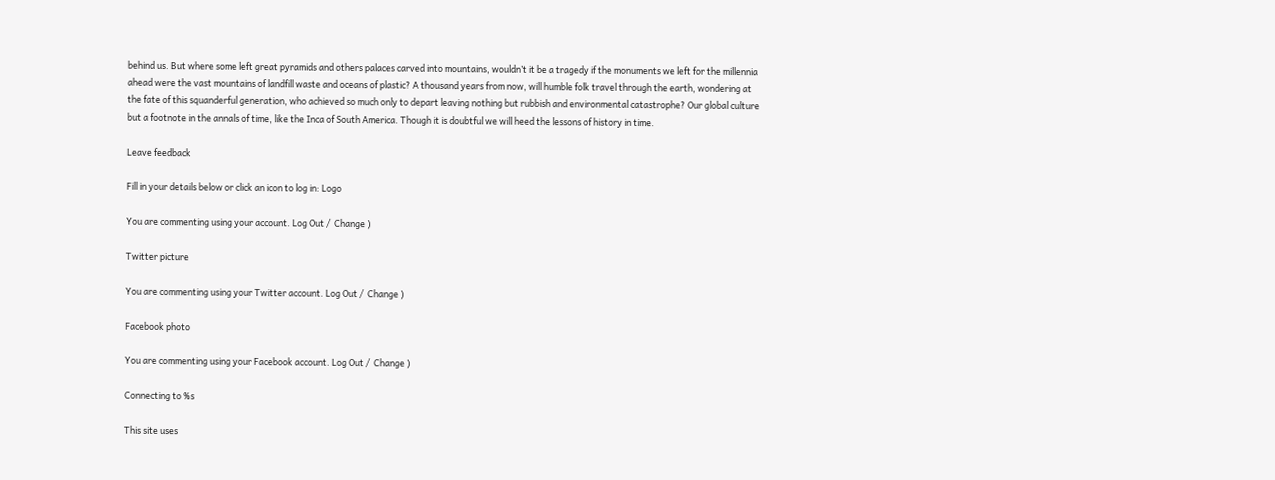behind us. But where some left great pyramids and others palaces carved into mountains, wouldn’t it be a tragedy if the monuments we left for the millennia ahead were the vast mountains of landfill waste and oceans of plastic? A thousand years from now, will humble folk travel through the earth, wondering at the fate of this squanderful generation, who achieved so much only to depart leaving nothing but rubbish and environmental catastrophe? Our global culture but a footnote in the annals of time, like the Inca of South America. Though it is doubtful we will heed the lessons of history in time.

Leave feedback

Fill in your details below or click an icon to log in: Logo

You are commenting using your account. Log Out /  Change )

Twitter picture

You are commenting using your Twitter account. Log Out /  Change )

Facebook photo

You are commenting using your Facebook account. Log Out /  Change )

Connecting to %s

This site uses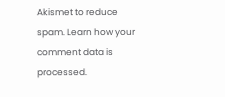Akismet to reduce spam. Learn how your comment data is processed.